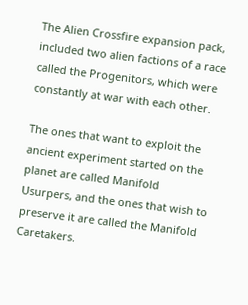The Alien Crossfire expansion pack, included two alien factions of a race called the Progenitors, which were constantly at war with each other.

The ones that want to exploit the ancient experiment started on the planet are called Manifold Usurpers, and the ones that wish to preserve it are called the Manifold Caretakers.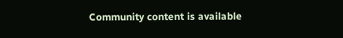Community content is available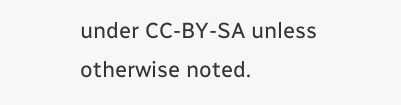under CC-BY-SA unless otherwise noted.